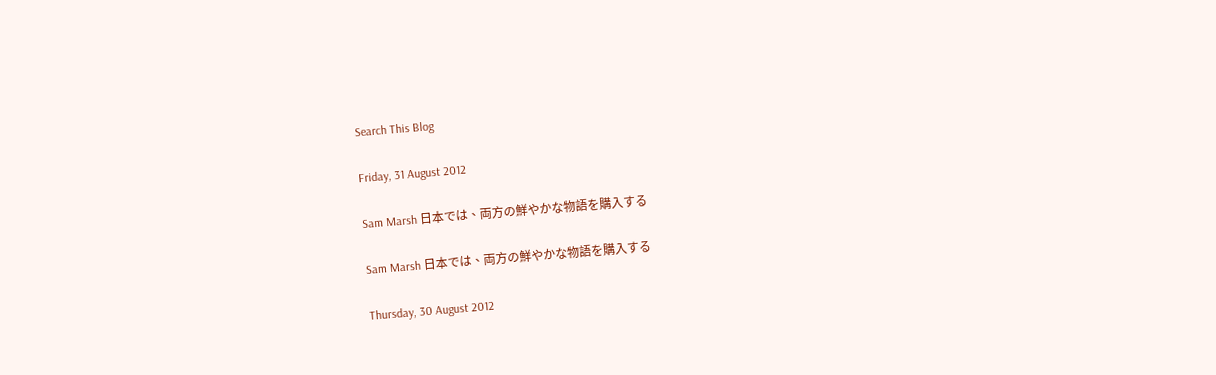Search This Blog

Friday, 31 August 2012

Sam Marsh 日本では、両方の鮮やかな物語を購入する

Sam Marsh 日本では、両方の鮮やかな物語を購入する

Thursday, 30 August 2012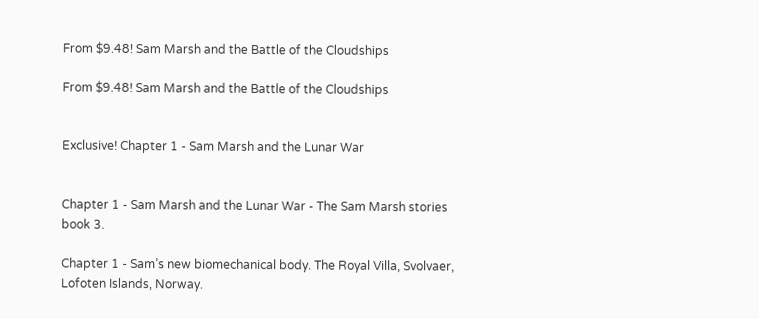From $9.48! Sam Marsh and the Battle of the Cloudships

From $9.48! Sam Marsh and the Battle of the Cloudships


Exclusive! Chapter 1 - Sam Marsh and the Lunar War


Chapter 1 - Sam Marsh and the Lunar War - The Sam Marsh stories book 3.

Chapter 1 - Sam’s new biomechanical body. The Royal Villa, Svolvaer, Lofoten Islands, Norway.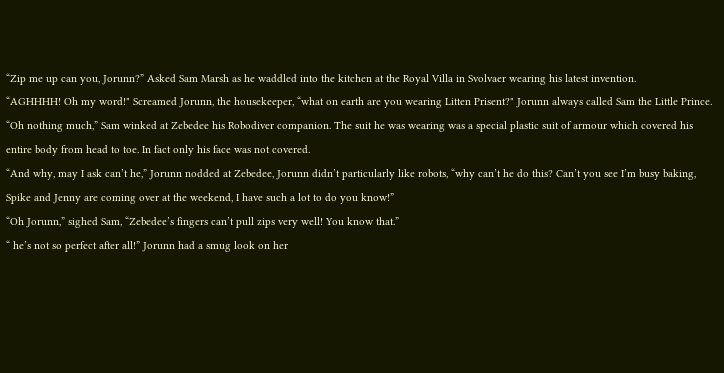“Zip me up can you, Jorunn?” Asked Sam Marsh as he waddled into the kitchen at the Royal Villa in Svolvaer wearing his latest invention.
“AGHHHH! Oh my word!" Screamed Jorunn, the housekeeper, “what on earth are you wearing Litten Prisent?" Jorunn always called Sam the Little Prince.
“Oh nothing much,” Sam winked at Zebedee his Robodiver companion. The suit he was wearing was a special plastic suit of armour which covered his entire body from head to toe. In fact only his face was not covered.
“And why, may I ask can’t he,” Jorunn nodded at Zebedee, Jorunn didn’t particularly like robots, “why can’t he do this? Can’t you see I’m busy baking, Spike and Jenny are coming over at the weekend, I have such a lot to do you know!”
“Oh Jorunn,” sighed Sam, “Zebedee’s fingers can’t pull zips very well! You know that.”
“ he’s not so perfect after all!” Jorunn had a smug look on her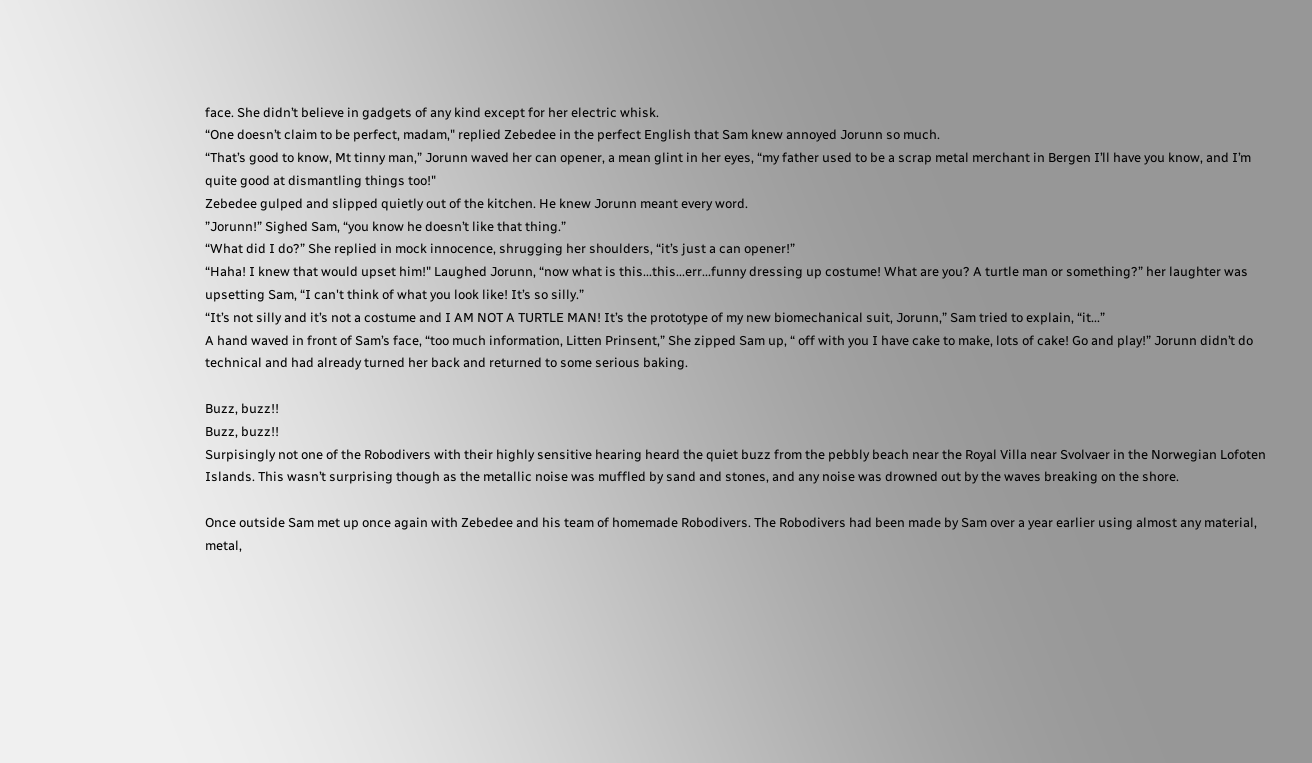face. She didn’t believe in gadgets of any kind except for her electric whisk.
“One doesn’t claim to be perfect, madam," replied Zebedee in the perfect English that Sam knew annoyed Jorunn so much.
“That’s good to know, Mt tinny man,” Jorunn waved her can opener, a mean glint in her eyes, “my father used to be a scrap metal merchant in Bergen I’ll have you know, and I’m quite good at dismantling things too!"
Zebedee gulped and slipped quietly out of the kitchen. He knew Jorunn meant every word.
”Jorunn!” Sighed Sam, “you know he doesn’t like that thing.”
“What did I do?” She replied in mock innocence, shrugging her shoulders, “it’s just a can opener!”
“Haha! I knew that would upset him!" Laughed Jorunn, “now what is this...this...err...funny dressing up costume! What are you? A turtle man or something?” her laughter was upsetting Sam, “I can't think of what you look like! It’s so silly.”
“It’s not silly and it’s not a costume and I AM NOT A TURTLE MAN! It’s the prototype of my new biomechanical suit, Jorunn,” Sam tried to explain, “it...”
A hand waved in front of Sam’s face, “too much information, Litten Prinsent,” She zipped Sam up, “ off with you I have cake to make, lots of cake! Go and play!” Jorunn didn’t do technical and had already turned her back and returned to some serious baking.

Buzz, buzz!!
Buzz, buzz!!
Surpisingly not one of the Robodivers with their highly sensitive hearing heard the quiet buzz from the pebbly beach near the Royal Villa near Svolvaer in the Norwegian Lofoten Islands. This wasn’t surprising though as the metallic noise was muffled by sand and stones, and any noise was drowned out by the waves breaking on the shore.

Once outside Sam met up once again with Zebedee and his team of homemade Robodivers. The Robodivers had been made by Sam over a year earlier using almost any material, metal,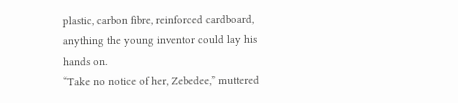plastic, carbon fibre, reinforced cardboard, anything the young inventor could lay his hands on.
“Take no notice of her, Zebedee,” muttered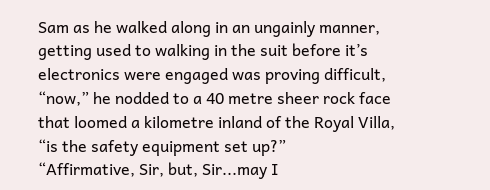Sam as he walked along in an ungainly manner, getting used to walking in the suit before it’s electronics were engaged was proving difficult, “now,” he nodded to a 40 metre sheer rock face that loomed a kilometre inland of the Royal Villa, “is the safety equipment set up?”
“Affirmative, Sir, but, Sir...may I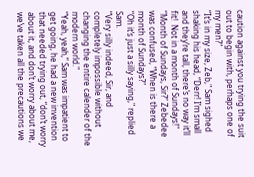caution against you trying the suit out to begin with, perhaps one of my men?"
“It’s in my size, Zeb," Sam sighed shaking his head, “Derr! I’m small and they’re tall, there’s no way it’ll fit!  Not in a month of Sundays!"
“Month of Sundays, Sir?” Zebedee was confused, “When is there a month of Sundays?"
“Oh it’s just a silly saying," replied Sam.
“Very silly indeed, Sir, and completely impossible without changing the entire calender of the modern world."
“Yeah, yeah,” Sam was impatient to get going, he had a new invention that needed trying out, “don’t worry about it, and don’t worry about me, we’ve taken all the precautions we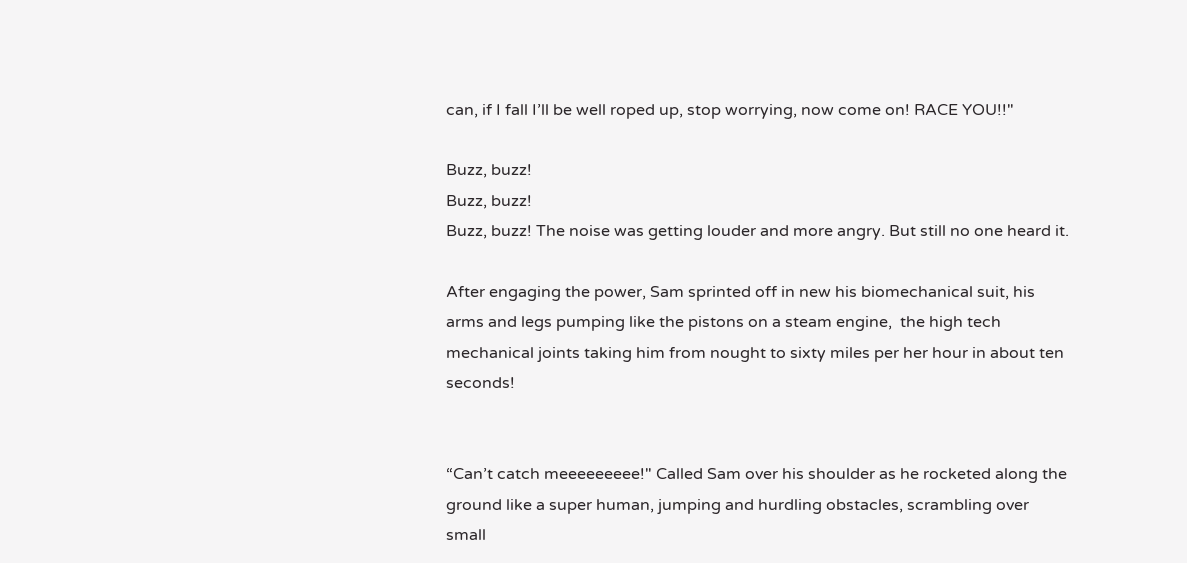can, if I fall I’ll be well roped up, stop worrying, now come on! RACE YOU!!"

Buzz, buzz!
Buzz, buzz!
Buzz, buzz! The noise was getting louder and more angry. But still no one heard it.

After engaging the power, Sam sprinted off in new his biomechanical suit, his arms and legs pumping like the pistons on a steam engine,  the high tech mechanical joints taking him from nought to sixty miles per her hour in about ten seconds!


“Can’t catch meeeeeeeee!" Called Sam over his shoulder as he rocketed along the ground like a super human, jumping and hurdling obstacles, scrambling over small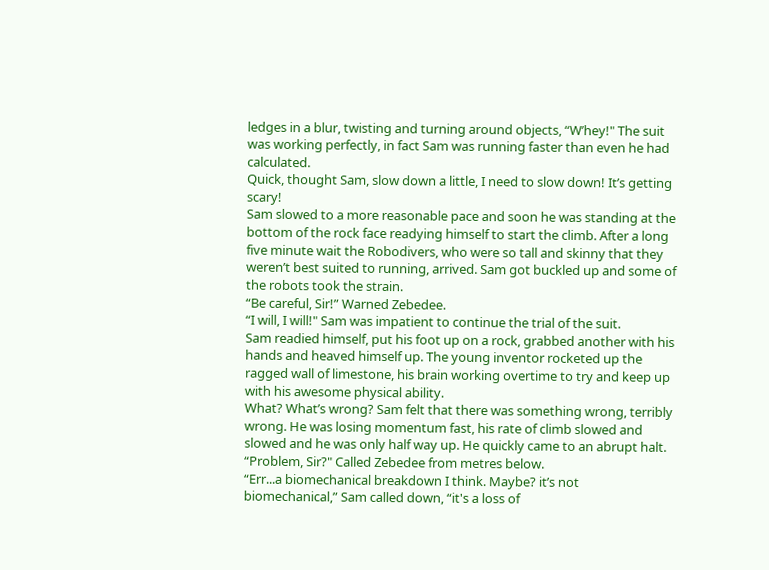ledges in a blur, twisting and turning around objects, “W’hey!" The suit was working perfectly, in fact Sam was running faster than even he had calculated.
Quick, thought Sam, slow down a little, I need to slow down! It’s getting scary!
Sam slowed to a more reasonable pace and soon he was standing at the bottom of the rock face readying himself to start the climb. After a long five minute wait the Robodivers, who were so tall and skinny that they weren’t best suited to running, arrived. Sam got buckled up and some of the robots took the strain.
“Be careful, Sir!” Warned Zebedee.
“I will, I will!" Sam was impatient to continue the trial of the suit.
Sam readied himself, put his foot up on a rock, grabbed another with his hands and heaved himself up. The young inventor rocketed up the ragged wall of limestone, his brain working overtime to try and keep up with his awesome physical ability.
What? What’s wrong? Sam felt that there was something wrong, terribly wrong. He was losing momentum fast, his rate of climb slowed and slowed and he was only half way up. He quickly came to an abrupt halt.
“Problem, Sir?" Called Zebedee from metres below.
“Err...a biomechanical breakdown I think. Maybe? it’s not biomechanical,” Sam called down, “it's a loss of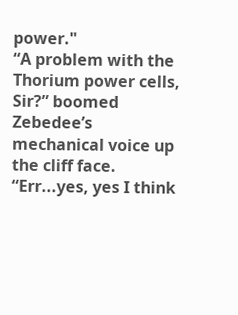power."
“A problem with the Thorium power cells, Sir?” boomed Zebedee’s mechanical voice up the cliff face.
“Err...yes, yes I think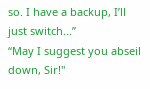so. I have a backup, I’ll just switch...”
“May I suggest you abseil down, Sir!"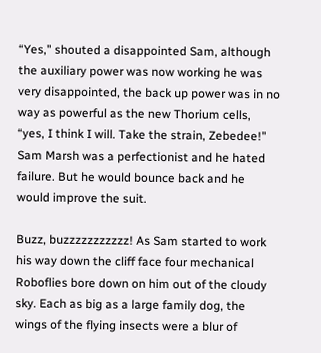“Yes," shouted a disappointed Sam, although the auxiliary power was now working he was very disappointed, the back up power was in no way as powerful as the new Thorium cells, “yes, I think I will. Take the strain, Zebedee!" Sam Marsh was a perfectionist and he hated failure. But he would bounce back and he would improve the suit.

Buzz, buzzzzzzzzzzz! As Sam started to work his way down the cliff face four mechanical Roboflies bore down on him out of the cloudy sky. Each as big as a large family dog, the  wings of the flying insects were a blur of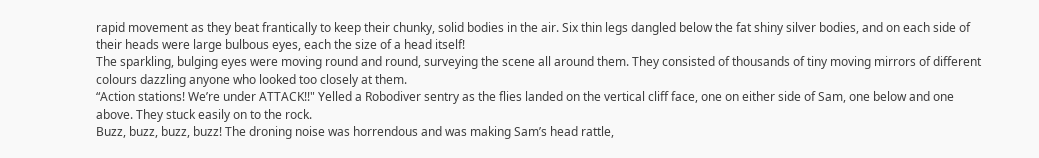rapid movement as they beat frantically to keep their chunky, solid bodies in the air. Six thin legs dangled below the fat shiny silver bodies, and on each side of their heads were large bulbous eyes, each the size of a head itself!
The sparkling, bulging eyes were moving round and round, surveying the scene all around them. They consisted of thousands of tiny moving mirrors of different colours dazzling anyone who looked too closely at them.
“Action stations! We’re under ATTACK!!" Yelled a Robodiver sentry as the flies landed on the vertical cliff face, one on either side of Sam, one below and one above. They stuck easily on to the rock.
Buzz, buzz, buzz, buzz! The droning noise was horrendous and was making Sam’s head rattle,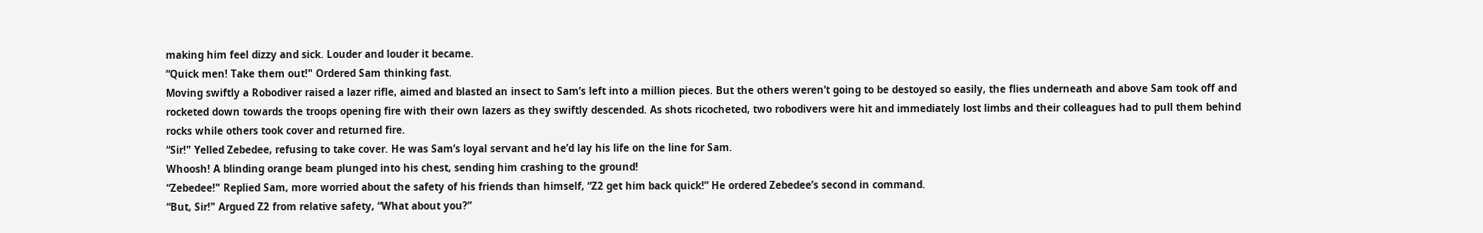making him feel dizzy and sick. Louder and louder it became.
“Quick men! Take them out!" Ordered Sam thinking fast.
Moving swiftly a Robodiver raised a lazer rifle, aimed and blasted an insect to Sam’s left into a million pieces. But the others weren’t going to be destoyed so easily, the flies underneath and above Sam took off and rocketed down towards the troops opening fire with their own lazers as they swiftly descended. As shots ricocheted, two robodivers were hit and immediately lost limbs and their colleagues had to pull them behind rocks while others took cover and returned fire.
“Sir!" Yelled Zebedee, refusing to take cover. He was Sam’s loyal servant and he’d lay his life on the line for Sam.
Whoosh! A blinding orange beam plunged into his chest, sending him crashing to the ground!
“Zebedee!" Replied Sam, more worried about the safety of his friends than himself, “Z2 get him back quick!” He ordered Zebedee’s second in command.
“But, Sir!" Argued Z2 from relative safety, “What about you?”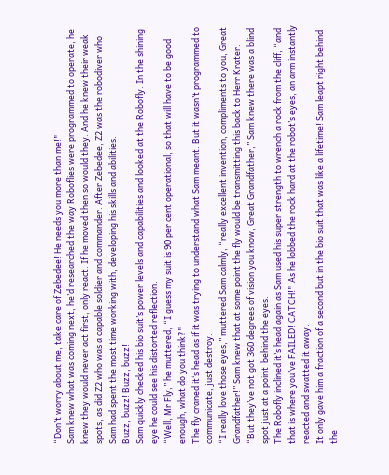“Don’t worry about me, take care of Zebedee! He needs you more than me!"
Sam knew what was coming next, he’d researched the way Roboflies were programmed to operate, he knew they would never act first, only react. If he moved then so would they. And he knew their weak spots, as did Z2 who was a capable soldier and commander. After Zebedee, Z2 was the robodiver who Sam had spent the most time working with, developing his skills and abilities.
Buzz, buzz! Buzz, buzz!
Sam quickly checked his bio suit’s power levels and capabilities and looked at the Robofly. In the shining eye he could see his distorted reflection.
“Well, Mr Fly,” he muttered, “I guess my suit is 90 per cent operational, so that will have to be good enough, what do you think?"
The fly craned it‘s head as if it was trying to understand what Sam meant. But it wasn’t programmed to communicate, just destroy.
“I really love those eyes,” muttered Sam calmly, “really excellent invention, compliments to you, Great Grandfather!” Sam knew that at some point the fly would be transmitting this back to Herr Krater.
“But they’ve not got 360 degrees of vision you know, Great Grandfather,” Sam knew there was a blind spot just at a point  behind the eyes.
The Robofly inclined it’s head again as Sam used his super strength to wrench a rock from the cliff, “and that is where you’ve FAILED! CATCH!" As he lobbed the rock hard at the robot’s eyes, an arm instantly reacted and swatted it away.
It only gave him a fraction of a second but in the bio suit that was like a lifetime! Sam leapt right behind the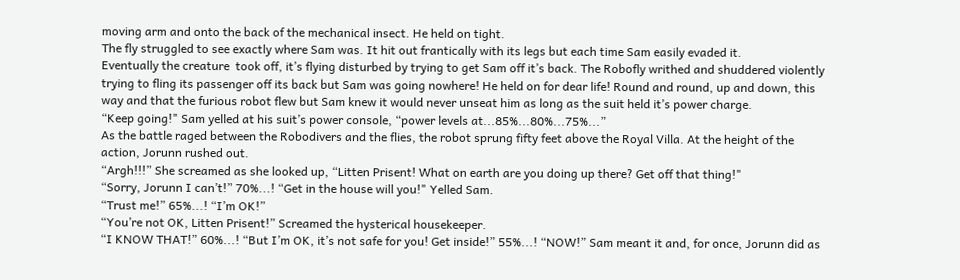moving arm and onto the back of the mechanical insect. He held on tight.
The fly struggled to see exactly where Sam was. It hit out frantically with its legs but each time Sam easily evaded it.
Eventually the creature  took off, it’s flying disturbed by trying to get Sam off it’s back. The Robofly writhed and shuddered violently trying to fling its passenger off its back but Sam was going nowhere! He held on for dear life! Round and round, up and down, this way and that the furious robot flew but Sam knew it would never unseat him as long as the suit held it’s power charge.
“Keep going!" Sam yelled at his suit’s power console, “power levels at...85%...80%...75%...”
As the battle raged between the Robodivers and the flies, the robot sprung fifty feet above the Royal Villa. At the height of the action, Jorunn rushed out.
“Argh!!!” She screamed as she looked up, “Litten Prisent! What on earth are you doing up there? Get off that thing!"
“Sorry, Jorunn I can’t!” 70%...! “Get in the house will you!" Yelled Sam.
“Trust me!” 65%...! “I’m OK!”
“You’re not OK, Litten Prisent!” Screamed the hysterical housekeeper.
“I KNOW THAT!” 60%...! “But I’m OK, it’s not safe for you! Get inside!” 55%...! “NOW!” Sam meant it and, for once, Jorunn did as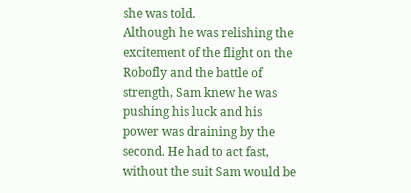she was told.
Although he was relishing the excitement of the flight on the Robofly and the battle of strength, Sam knew he was pushing his luck and his power was draining by the second. He had to act fast, without the suit Sam would be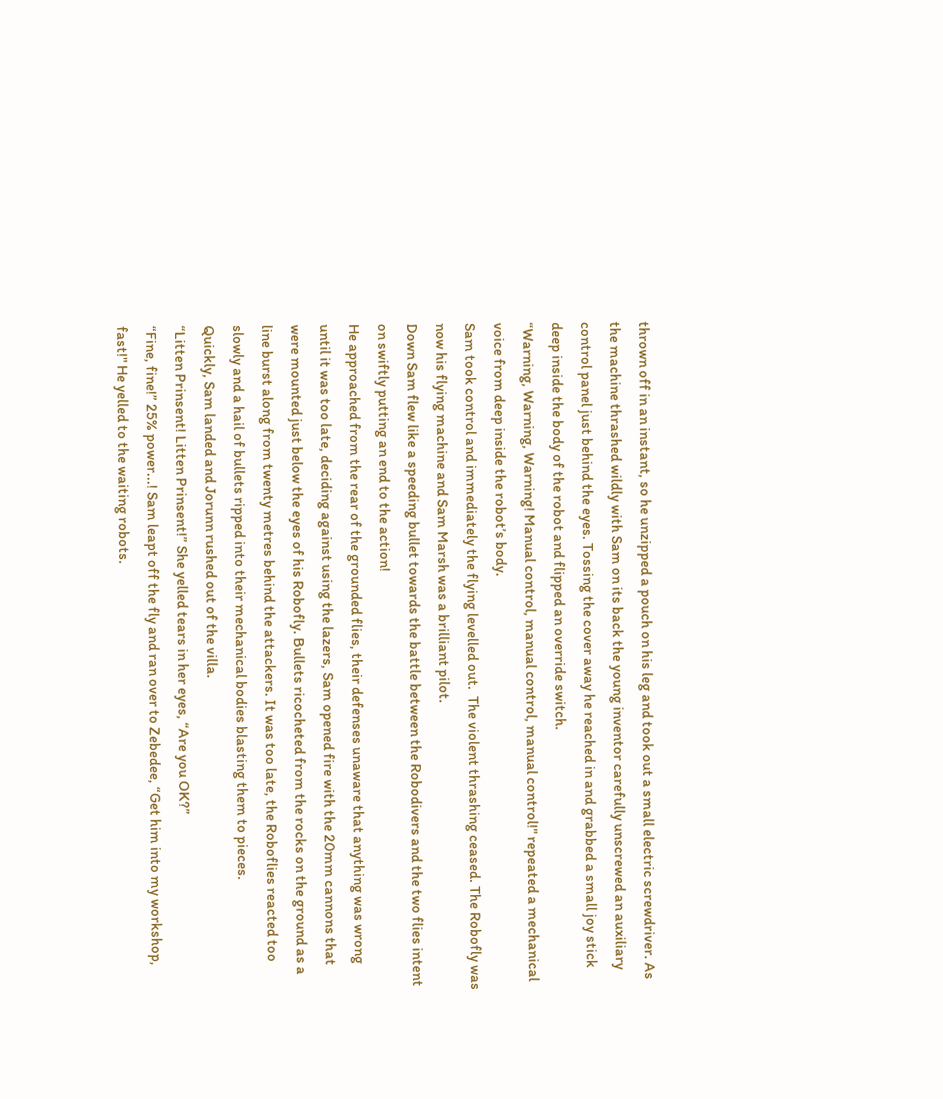thrown off in an instant, so he unzipped a pouch on his leg and took out a small electric screwdriver. As the machine thrashed wildly with Sam on its back the young inventor carefully unscrewed an auxiliary control panel just behind the eyes. Tossing the cover away he reached in and grabbed a small joy stick deep inside the body of the robot and flipped an override switch.
“Warning, Warning, Warning! Manual control, manual control, manual control!" repeated a mechanical voice from deep inside the robot’s body.
Sam took control and immediately the flying levelled out.  The violent thrashing ceased. The Robofly was now his flying machine and Sam Marsh was a brilliant pilot.
Down Sam flew like a speeding bullet towards the battle between the Robodivers and the two flies intent on swiftly putting an end to the action!
He approached from the rear of the grounded flies, their defenses unaware that anything was wrong until it was too late, deciding against using the lazers, Sam opened fire with the 20mm cannons that were mounted just below the eyes of his Robofly. Bullets ricocheted from the rocks on the ground as a line burst along from twenty metres behind the attackers. It was too late, the Roboflies reacted too slowly and a hail of bullets ripped into their mechanical bodies blasting them to pieces.
Quickly, Sam landed and Jorunn rushed out of the villa.
“Litten Prinsent! Litten Prinsent!” She yelled tears in her eyes, “Are you OK?”
“Fine, fine!” 25% power...! Sam leapt off the fly and ran over to Zebedee, “Get him into my workshop, fast!" He yelled to the waiting robots.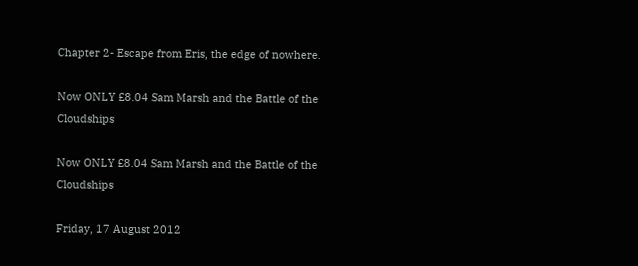Chapter 2- Escape from Eris, the edge of nowhere.

Now ONLY £8.04 Sam Marsh and the Battle of the Cloudships

Now ONLY £8.04 Sam Marsh and the Battle of the Cloudships

Friday, 17 August 2012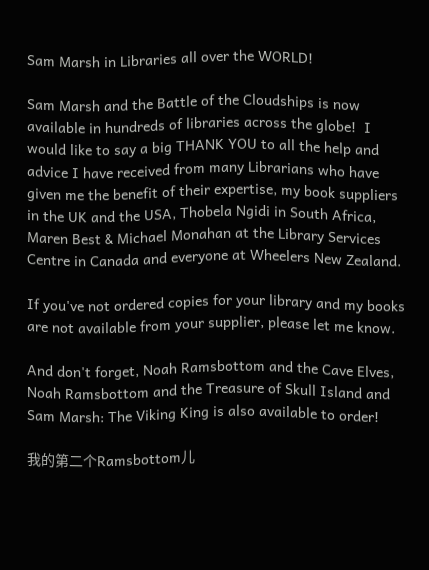Sam Marsh in Libraries all over the WORLD!

Sam Marsh and the Battle of the Cloudships is now available in hundreds of libraries across the globe!  I would like to say a big THANK YOU to all the help and advice I have received from many Librarians who have given me the benefit of their expertise, my book suppliers in the UK and the USA, Thobela Ngidi in South Africa, Maren Best & Michael Monahan at the Library Services Centre in Canada and everyone at Wheelers New Zealand.

If you've not ordered copies for your library and my books are not available from your supplier, please let me know.

And don't forget, Noah Ramsbottom and the Cave Elves, Noah Ramsbottom and the Treasure of Skull Island and Sam Marsh: The Viking King is also available to order!

我的第二个Ramsbottom儿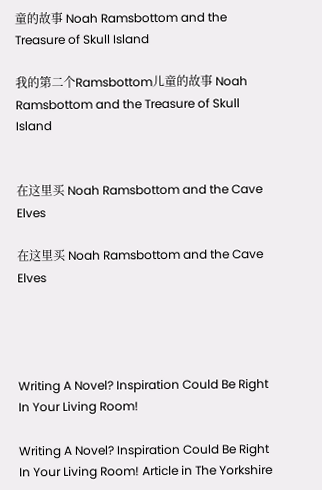童的故事 Noah Ramsbottom and the Treasure of Skull Island

我的第二个Ramsbottom儿童的故事 Noah Ramsbottom and the Treasure of Skull Island


在这里买 Noah Ramsbottom and the Cave Elves

在这里买 Noah Ramsbottom and the Cave Elves




Writing A Novel? Inspiration Could Be Right In Your Living Room!

Writing A Novel? Inspiration Could Be Right In Your Living Room! Article in The Yorkshire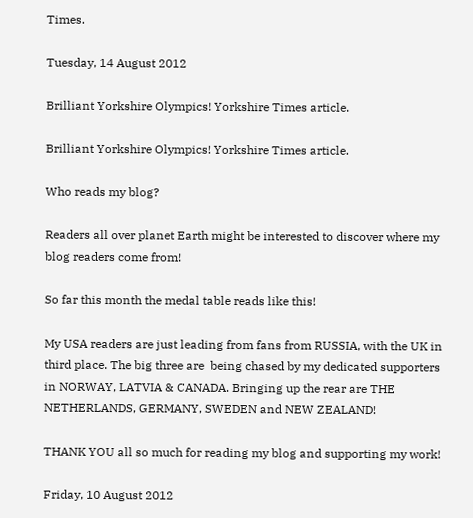Times.

Tuesday, 14 August 2012

Brilliant Yorkshire Olympics! Yorkshire Times article.

Brilliant Yorkshire Olympics! Yorkshire Times article.

Who reads my blog?

Readers all over planet Earth might be interested to discover where my blog readers come from!

So far this month the medal table reads like this!

My USA readers are just leading from fans from RUSSIA, with the UK in third place. The big three are  being chased by my dedicated supporters in NORWAY, LATVIA & CANADA. Bringing up the rear are THE NETHERLANDS, GERMANY, SWEDEN and NEW ZEALAND!

THANK YOU all so much for reading my blog and supporting my work!

Friday, 10 August 2012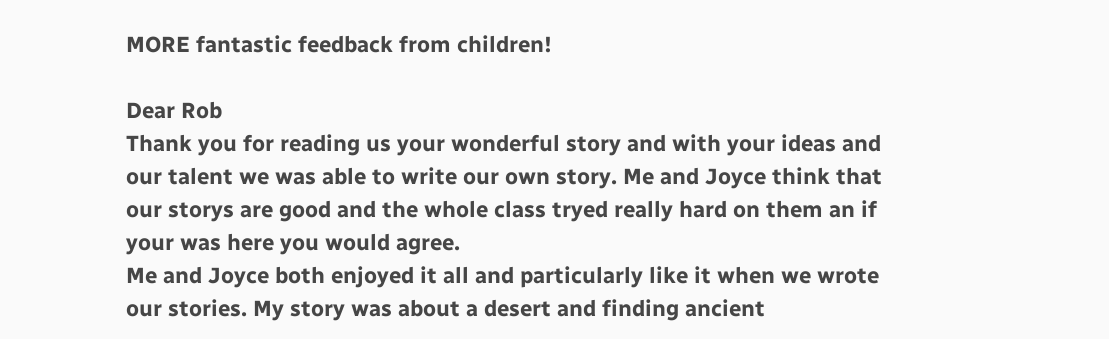MORE fantastic feedback from children!

Dear Rob
Thank you for reading us your wonderful story and with your ideas and our talent we was able to write our own story. Me and Joyce think that our storys are good and the whole class tryed really hard on them an if your was here you would agree.
Me and Joyce both enjoyed it all and particularly like it when we wrote our stories. My story was about a desert and finding ancient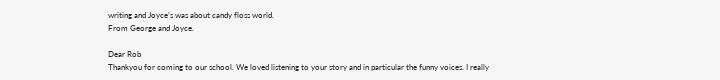writing and Joyce’s was about candy floss world.
From George and Joyce.

Dear Rob
Thankyou for coming to our school. We loved listening to your story and in particular the funny voices. I really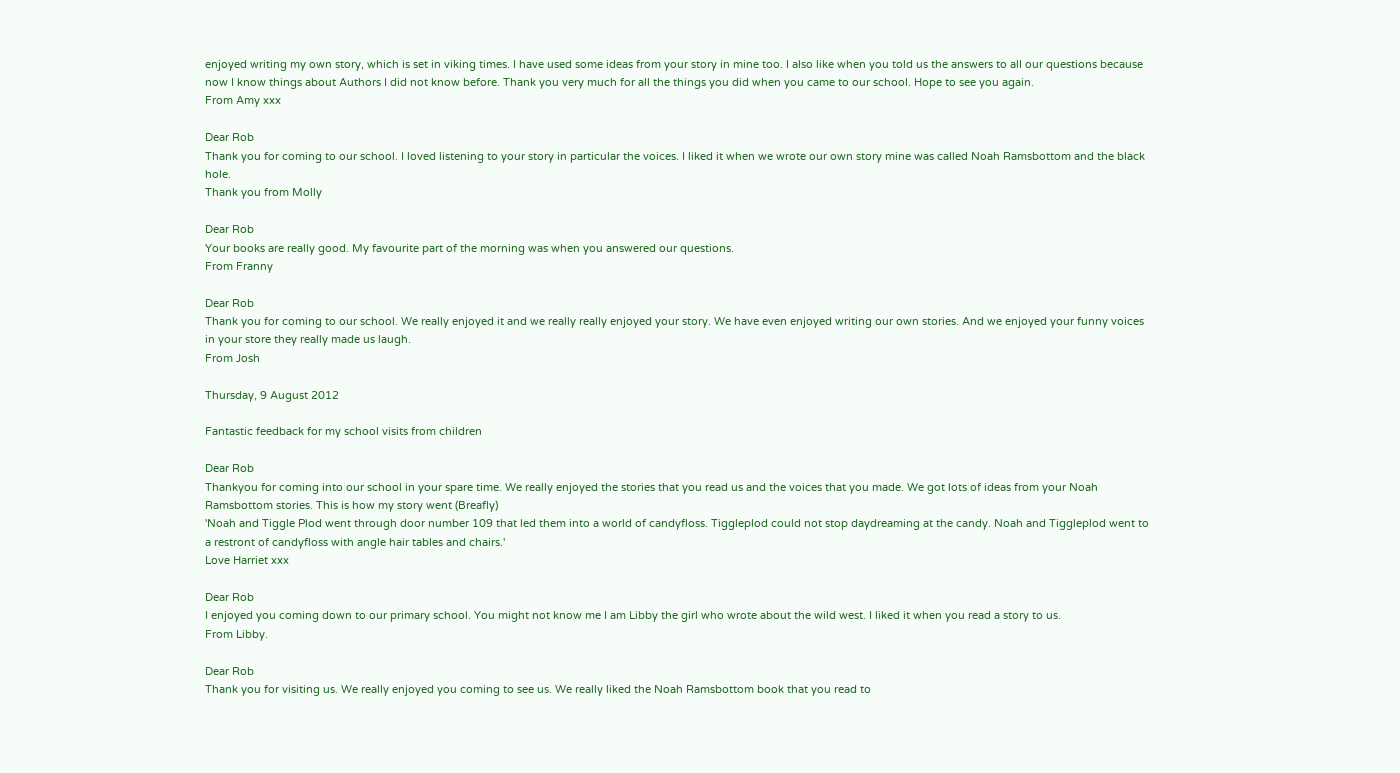enjoyed writing my own story, which is set in viking times. I have used some ideas from your story in mine too. I also like when you told us the answers to all our questions because now I know things about Authors I did not know before. Thank you very much for all the things you did when you came to our school. Hope to see you again.
From Amy xxx

Dear Rob
Thank you for coming to our school. I loved listening to your story in particular the voices. I liked it when we wrote our own story mine was called Noah Ramsbottom and the black hole.
Thank you from Molly

Dear Rob
Your books are really good. My favourite part of the morning was when you answered our questions.
From Franny

Dear Rob
Thank you for coming to our school. We really enjoyed it and we really really enjoyed your story. We have even enjoyed writing our own stories. And we enjoyed your funny voices in your store they really made us laugh.
From Josh

Thursday, 9 August 2012

Fantastic feedback for my school visits from children

Dear Rob
Thankyou for coming into our school in your spare time. We really enjoyed the stories that you read us and the voices that you made. We got lots of ideas from your Noah Ramsbottom stories. This is how my story went (Breafly)
'Noah and Tiggle Plod went through door number 109 that led them into a world of candyfloss. Tiggleplod could not stop daydreaming at the candy. Noah and Tiggleplod went to a restront of candyfloss with angle hair tables and chairs.'
Love Harriet xxx

Dear Rob
I enjoyed you coming down to our primary school. You might not know me I am Libby the girl who wrote about the wild west. I liked it when you read a story to us.
From Libby.

Dear Rob
Thank you for visiting us. We really enjoyed you coming to see us. We really liked the Noah Ramsbottom book that you read to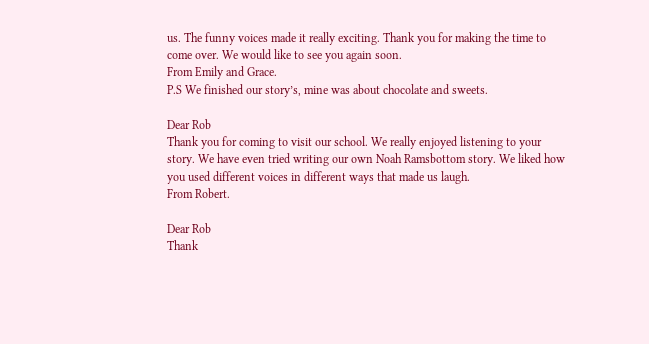us. The funny voices made it really exciting. Thank you for making the time to come over. We would like to see you again soon.
From Emily and Grace.
P.S We finished our story’s, mine was about chocolate and sweets.

Dear Rob
Thank you for coming to visit our school. We really enjoyed listening to your story. We have even tried writing our own Noah Ramsbottom story. We liked how you used different voices in different ways that made us laugh.
From Robert.

Dear Rob
Thank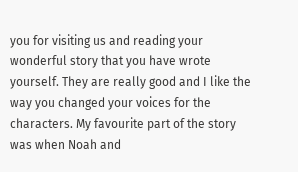you for visiting us and reading your wonderful story that you have wrote yourself. They are really good and I like the way you changed your voices for the characters. My favourite part of the story was when Noah and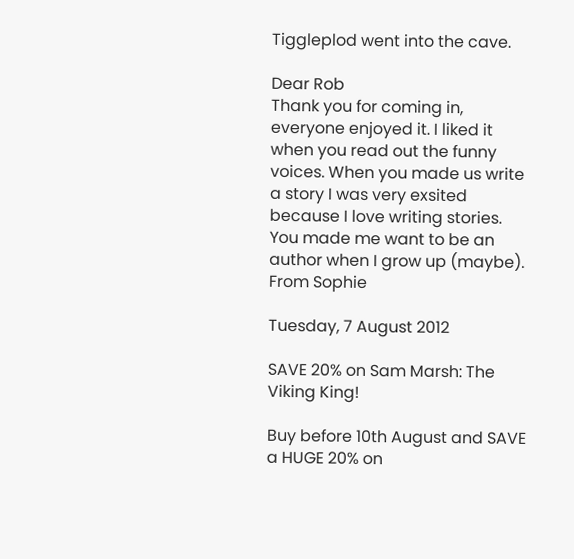Tiggleplod went into the cave.

Dear Rob
Thank you for coming in, everyone enjoyed it. I liked it when you read out the funny voices. When you made us write a story I was very exsited because I love writing stories. You made me want to be an author when I grow up (maybe).
From Sophie

Tuesday, 7 August 2012

SAVE 20% on Sam Marsh: The Viking King!

Buy before 10th August and SAVE a HUGE 20% on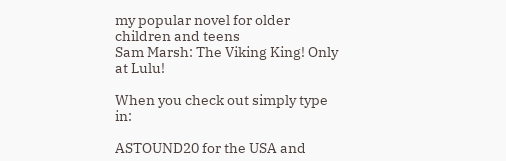my popular novel for older children and teens
Sam Marsh: The Viking King! Only at Lulu!

When you check out simply type in:

ASTOUND20 for the USA and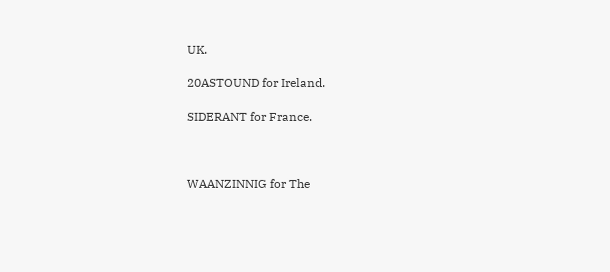UK.

20ASTOUND for Ireland.

SIDERANT for France.



WAANZINNIG for The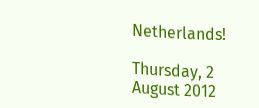Netherlands!

Thursday, 2 August 2012